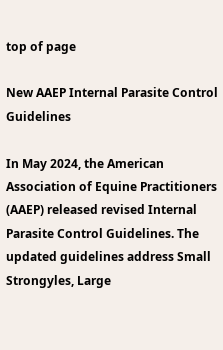top of page

New AAEP Internal Parasite Control Guidelines

In May 2024, the American Association of Equine Practitioners (AAEP) released revised Internal Parasite Control Guidelines. The updated guidelines address Small Strongyles, Large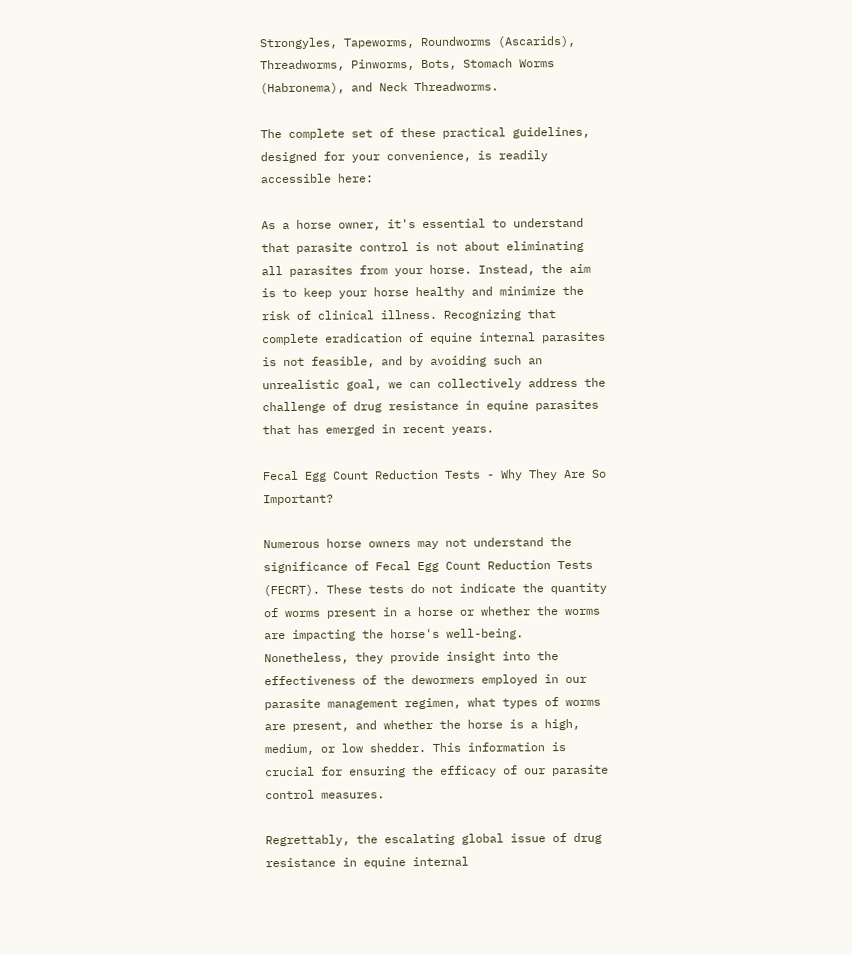Strongyles, Tapeworms, Roundworms (Ascarids), Threadworms, Pinworms, Bots, Stomach Worms (Habronema), and Neck Threadworms.

The complete set of these practical guidelines, designed for your convenience, is readily accessible here:

As a horse owner, it's essential to understand that parasite control is not about eliminating all parasites from your horse. Instead, the aim is to keep your horse healthy and minimize the risk of clinical illness. Recognizing that complete eradication of equine internal parasites is not feasible, and by avoiding such an unrealistic goal, we can collectively address the challenge of drug resistance in equine parasites that has emerged in recent years.

Fecal Egg Count Reduction Tests - Why They Are So Important?

Numerous horse owners may not understand the significance of Fecal Egg Count Reduction Tests (FECRT). These tests do not indicate the quantity of worms present in a horse or whether the worms are impacting the horse's well-being. Nonetheless, they provide insight into the effectiveness of the dewormers employed in our parasite management regimen, what types of worms are present, and whether the horse is a high, medium, or low shedder. This information is crucial for ensuring the efficacy of our parasite control measures.

Regrettably, the escalating global issue of drug resistance in equine internal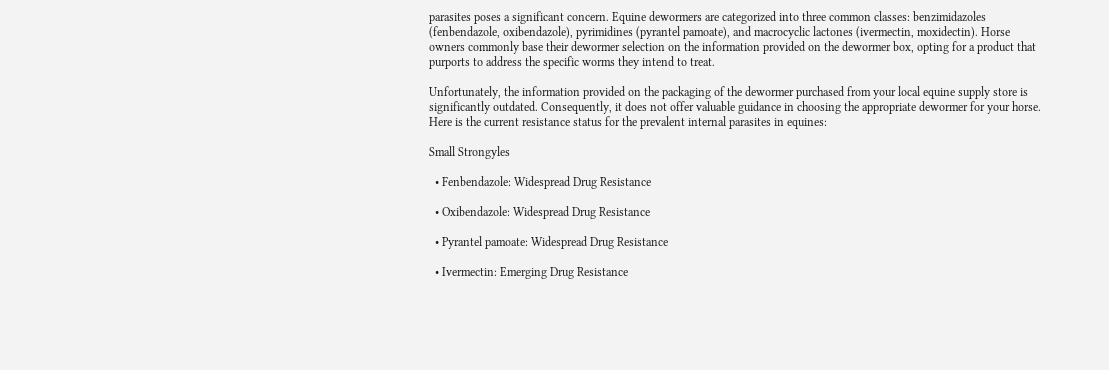parasites poses a significant concern. Equine dewormers are categorized into three common classes: benzimidazoles (fenbendazole, oxibendazole), pyrimidines (pyrantel pamoate), and macrocyclic lactones (ivermectin, moxidectin). Horse owners commonly base their dewormer selection on the information provided on the dewormer box, opting for a product that purports to address the specific worms they intend to treat.

Unfortunately, the information provided on the packaging of the dewormer purchased from your local equine supply store is significantly outdated. Consequently, it does not offer valuable guidance in choosing the appropriate dewormer for your horse. Here is the current resistance status for the prevalent internal parasites in equines:

Small Strongyles

  • Fenbendazole: Widespread Drug Resistance

  • Oxibendazole: Widespread Drug Resistance

  • Pyrantel pamoate: Widespread Drug Resistance

  • Ivermectin: Emerging Drug Resistance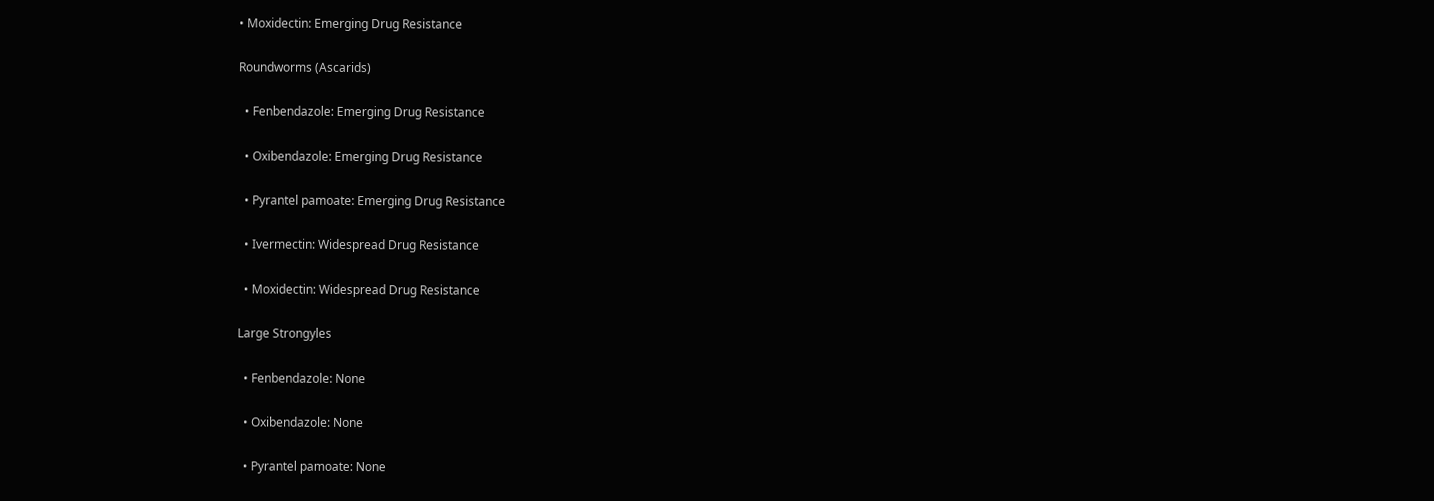• Moxidectin: Emerging Drug Resistance

Roundworms (Ascarids)

  • Fenbendazole: Emerging Drug Resistance

  • Oxibendazole: Emerging Drug Resistance

  • Pyrantel pamoate: Emerging Drug Resistance

  • Ivermectin: Widespread Drug Resistance

  • Moxidectin: Widespread Drug Resistance

Large Strongyles

  • Fenbendazole: None

  • Oxibendazole: None

  • Pyrantel pamoate: None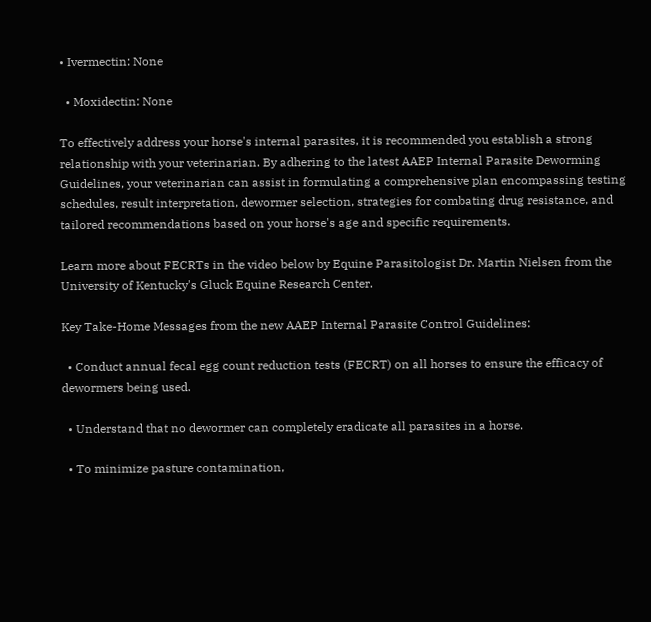• Ivermectin: None

  • Moxidectin: None

To effectively address your horse's internal parasites, it is recommended you establish a strong relationship with your veterinarian. By adhering to the latest AAEP Internal Parasite Deworming Guidelines, your veterinarian can assist in formulating a comprehensive plan encompassing testing schedules, result interpretation, dewormer selection, strategies for combating drug resistance, and tailored recommendations based on your horse's age and specific requirements.

Learn more about FECRTs in the video below by Equine Parasitologist Dr. Martin Nielsen from the University of Kentucky's Gluck Equine Research Center.

Key Take-Home Messages from the new AAEP Internal Parasite Control Guidelines:

  • Conduct annual fecal egg count reduction tests (FECRT) on all horses to ensure the efficacy of dewormers being used.

  • Understand that no dewormer can completely eradicate all parasites in a horse.

  • To minimize pasture contamination,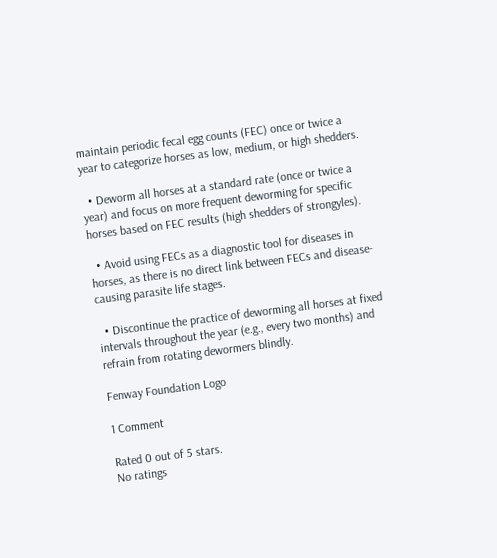maintain periodic fecal egg counts (FEC) once or twice a year to categorize horses as low, medium, or high shedders.

  • Deworm all horses at a standard rate (once or twice a year) and focus on more frequent deworming for specific horses based on FEC results (high shedders of strongyles).

  • Avoid using FECs as a diagnostic tool for diseases in horses, as there is no direct link between FECs and disease-causing parasite life stages.

  • Discontinue the practice of deworming all horses at fixed intervals throughout the year (e.g., every two months) and refrain from rotating dewormers blindly.

Fenway Foundation Logo

1 Comment

Rated 0 out of 5 stars.
No ratings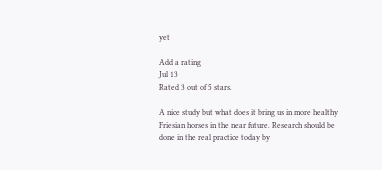yet

Add a rating
Jul 13
Rated 3 out of 5 stars.

A nice study but what does it bring us in more healthy Friesian horses in the near future. Research should be done in the real practice today by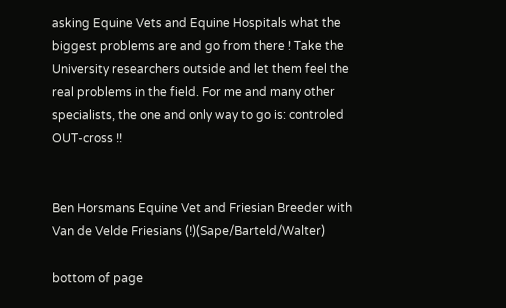asking Equine Vets and Equine Hospitals what the biggest problems are and go from there ! Take the University researchers outside and let them feel the real problems in the field. For me and many other specialists, the one and only way to go is: controled OUT-cross !!


Ben Horsmans Equine Vet and Friesian Breeder with Van de Velde Friesians (!)(Sape/Barteld/Walter)

bottom of page